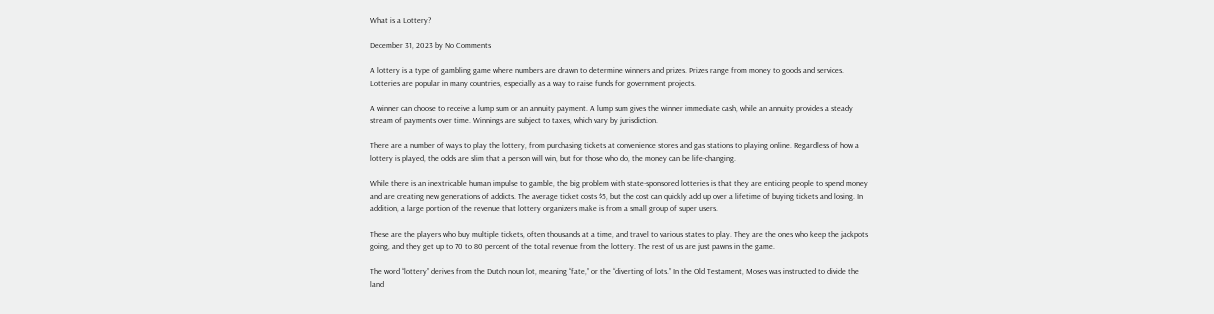What is a Lottery?

December 31, 2023 by No Comments

A lottery is a type of gambling game where numbers are drawn to determine winners and prizes. Prizes range from money to goods and services. Lotteries are popular in many countries, especially as a way to raise funds for government projects.

A winner can choose to receive a lump sum or an annuity payment. A lump sum gives the winner immediate cash, while an annuity provides a steady stream of payments over time. Winnings are subject to taxes, which vary by jurisdiction.

There are a number of ways to play the lottery, from purchasing tickets at convenience stores and gas stations to playing online. Regardless of how a lottery is played, the odds are slim that a person will win, but for those who do, the money can be life-changing.

While there is an inextricable human impulse to gamble, the big problem with state-sponsored lotteries is that they are enticing people to spend money and are creating new generations of addicts. The average ticket costs $5, but the cost can quickly add up over a lifetime of buying tickets and losing. In addition, a large portion of the revenue that lottery organizers make is from a small group of super users.

These are the players who buy multiple tickets, often thousands at a time, and travel to various states to play. They are the ones who keep the jackpots going, and they get up to 70 to 80 percent of the total revenue from the lottery. The rest of us are just pawns in the game.

The word “lottery” derives from the Dutch noun lot, meaning “fate,” or the “diverting of lots.” In the Old Testament, Moses was instructed to divide the land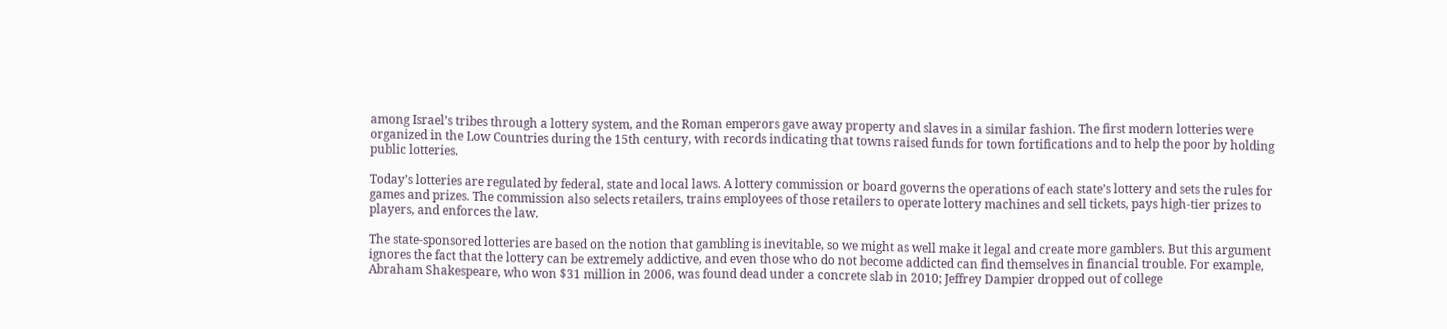among Israel’s tribes through a lottery system, and the Roman emperors gave away property and slaves in a similar fashion. The first modern lotteries were organized in the Low Countries during the 15th century, with records indicating that towns raised funds for town fortifications and to help the poor by holding public lotteries.

Today’s lotteries are regulated by federal, state and local laws. A lottery commission or board governs the operations of each state’s lottery and sets the rules for games and prizes. The commission also selects retailers, trains employees of those retailers to operate lottery machines and sell tickets, pays high-tier prizes to players, and enforces the law.

The state-sponsored lotteries are based on the notion that gambling is inevitable, so we might as well make it legal and create more gamblers. But this argument ignores the fact that the lottery can be extremely addictive, and even those who do not become addicted can find themselves in financial trouble. For example, Abraham Shakespeare, who won $31 million in 2006, was found dead under a concrete slab in 2010; Jeffrey Dampier dropped out of college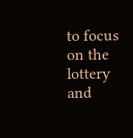to focus on the lottery and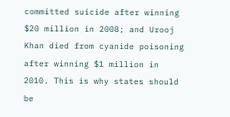committed suicide after winning $20 million in 2008; and Urooj Khan died from cyanide poisoning after winning $1 million in 2010. This is why states should be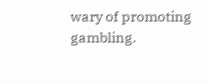wary of promoting gambling.